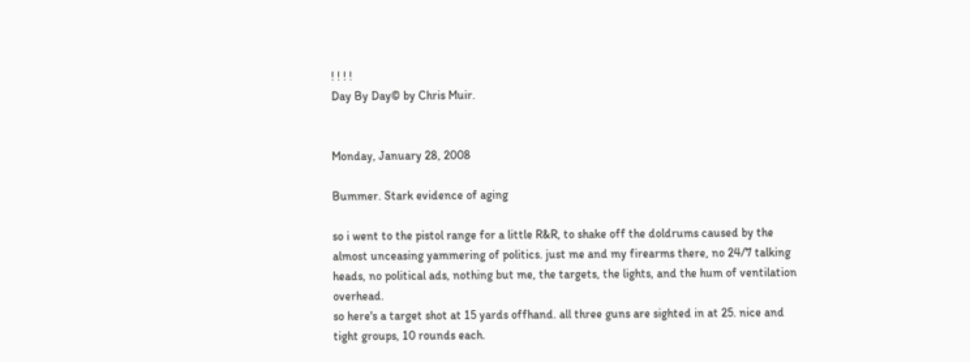! ! ! !
Day By Day© by Chris Muir.


Monday, January 28, 2008

Bummer. Stark evidence of aging

so i went to the pistol range for a little R&R, to shake off the doldrums caused by the almost unceasing yammering of politics. just me and my firearms there, no 24/7 talking heads, no political ads, nothing but me, the targets, the lights, and the hum of ventilation overhead.
so here's a target shot at 15 yards offhand. all three guns are sighted in at 25. nice and tight groups, 10 rounds each.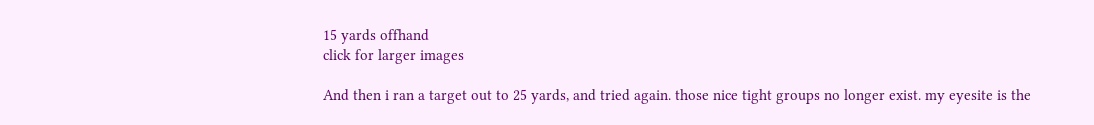15 yards offhand
click for larger images

And then i ran a target out to 25 yards, and tried again. those nice tight groups no longer exist. my eyesite is the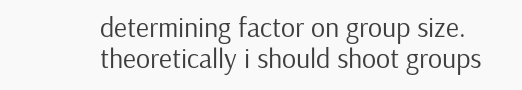determining factor on group size. theoretically i should shoot groups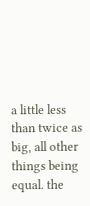a little less than twice as big, all other things being equal. the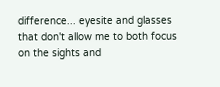difference... eyesite and glasses that don't allow me to both focus on the sights and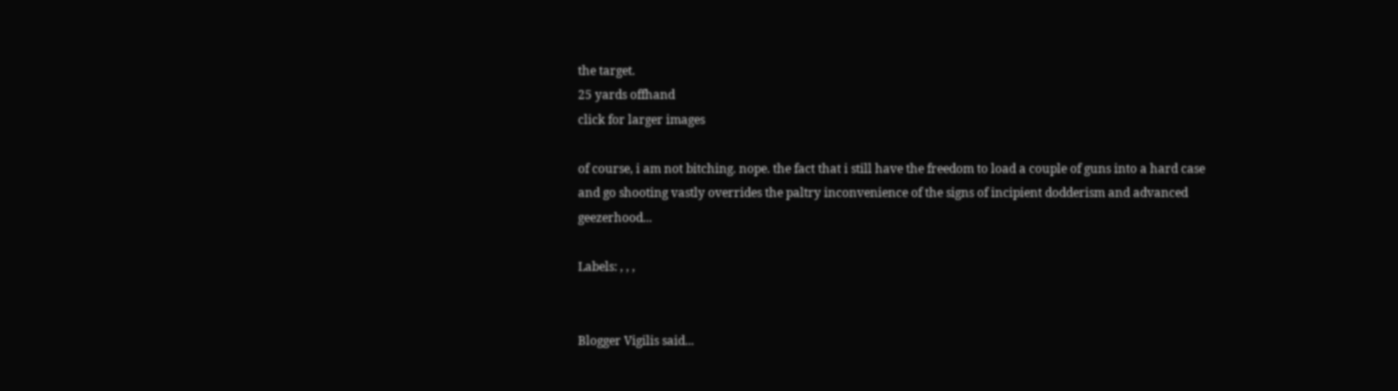the target.
25 yards offhand
click for larger images

of course, i am not bitching. nope. the fact that i still have the freedom to load a couple of guns into a hard case and go shooting vastly overrides the paltry inconvenience of the signs of incipient dodderism and advanced geezerhood...

Labels: , , ,


Blogger Vigilis said...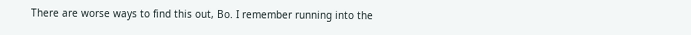There are worse ways to find this out, Bo. I remember running into the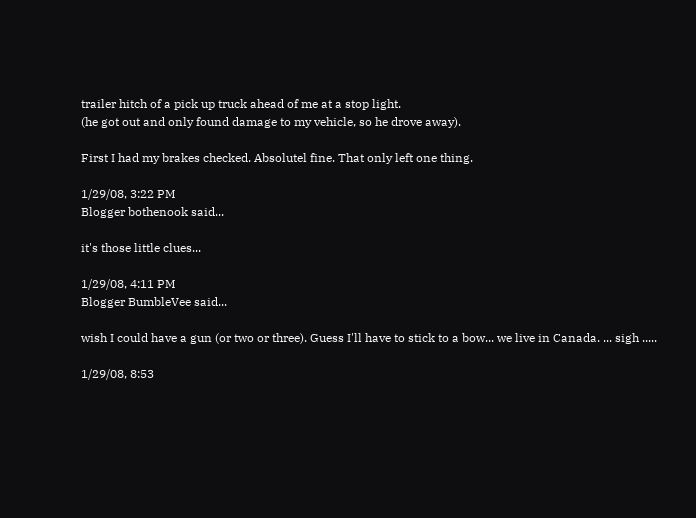trailer hitch of a pick up truck ahead of me at a stop light.
(he got out and only found damage to my vehicle, so he drove away).

First I had my brakes checked. Absolutel fine. That only left one thing.

1/29/08, 3:22 PM
Blogger bothenook said...

it's those little clues...

1/29/08, 4:11 PM
Blogger BumbleVee said...

wish I could have a gun (or two or three). Guess I'll have to stick to a bow... we live in Canada. ... sigh .....

1/29/08, 8:53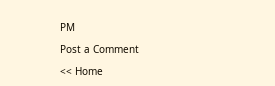PM

Post a Comment

<< Home